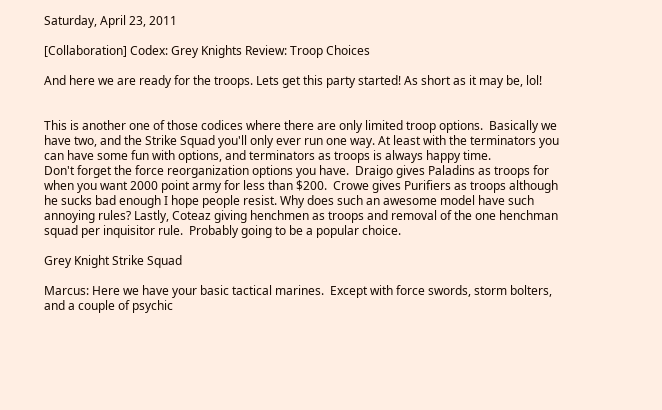Saturday, April 23, 2011

[Collaboration] Codex: Grey Knights Review: Troop Choices

And here we are ready for the troops. Lets get this party started! As short as it may be, lol!


This is another one of those codices where there are only limited troop options.  Basically we have two, and the Strike Squad you'll only ever run one way. At least with the terminators you can have some fun with options, and terminators as troops is always happy time.
Don't forget the force reorganization options you have.  Draigo gives Paladins as troops for when you want 2000 point army for less than $200.  Crowe gives Purifiers as troops although he sucks bad enough I hope people resist. Why does such an awesome model have such annoying rules? Lastly, Coteaz giving henchmen as troops and removal of the one henchman squad per inquisitor rule.  Probably going to be a popular choice.

Grey Knight Strike Squad

Marcus: Here we have your basic tactical marines.  Except with force swords, storm bolters, and a couple of psychic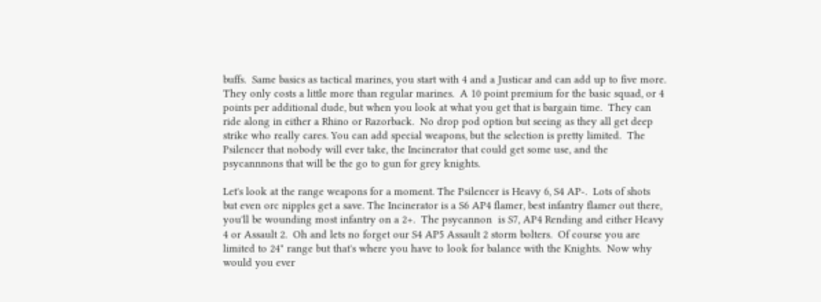buffs.  Same basics as tactical marines, you start with 4 and a Justicar and can add up to five more.  They only costs a little more than regular marines.  A 10 point premium for the basic squad, or 4 points per additional dude, but when you look at what you get that is bargain time.  They can ride along in either a Rhino or Razorback.  No drop pod option but seeing as they all get deep strike who really cares. You can add special weapons, but the selection is pretty limited.  The Psilencer that nobody will ever take, the Incinerator that could get some use, and the psycannnons that will be the go to gun for grey knights.

Let's look at the range weapons for a moment. The Psilencer is Heavy 6, S4 AP-.  Lots of shots but even orc nipples get a save. The Incinerator is a S6 AP4 flamer, best infantry flamer out there, you'll be wounding most infantry on a 2+.  The psycannon  is S7, AP4 Rending and either Heavy 4 or Assault 2.  Oh and lets no forget our S4 AP5 Assault 2 storm bolters.  Of course you are limited to 24" range but that's where you have to look for balance with the Knights.  Now why would you ever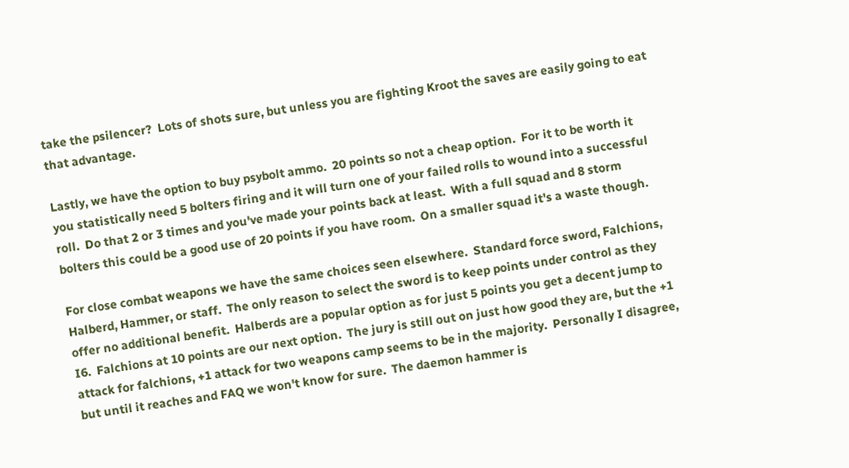take the psilencer?  Lots of shots sure, but unless you are fighting Kroot the saves are easily going to eat that advantage.

Lastly, we have the option to buy psybolt ammo.  20 points so not a cheap option.  For it to be worth it you statistically need 5 bolters firing and it will turn one of your failed rolls to wound into a successful roll.  Do that 2 or 3 times and you've made your points back at least.  With a full squad and 8 storm bolters this could be a good use of 20 points if you have room.  On a smaller squad it's a waste though.

For close combat weapons we have the same choices seen elsewhere.  Standard force sword, Falchions, Halberd, Hammer, or staff.  The only reason to select the sword is to keep points under control as they offer no additional benefit.  Halberds are a popular option as for just 5 points you get a decent jump to I6.  Falchions at 10 points are our next option.  The jury is still out on just how good they are, but the +1 attack for falchions, +1 attack for two weapons camp seems to be in the majority.  Personally I disagree, but until it reaches and FAQ we won't know for sure.  The daemon hammer is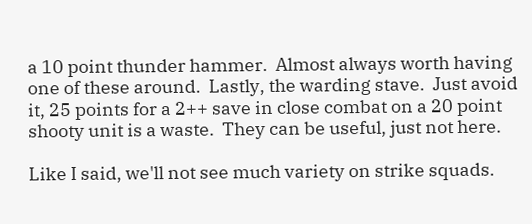a 10 point thunder hammer.  Almost always worth having one of these around.  Lastly, the warding stave.  Just avoid it, 25 points for a 2++ save in close combat on a 20 point shooty unit is a waste.  They can be useful, just not here.

Like I said, we'll not see much variety on strike squads.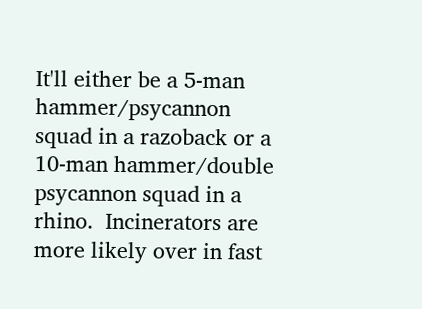It'll either be a 5-man hammer/psycannon squad in a razoback or a 10-man hammer/double psycannon squad in a rhino.  Incinerators are more likely over in fast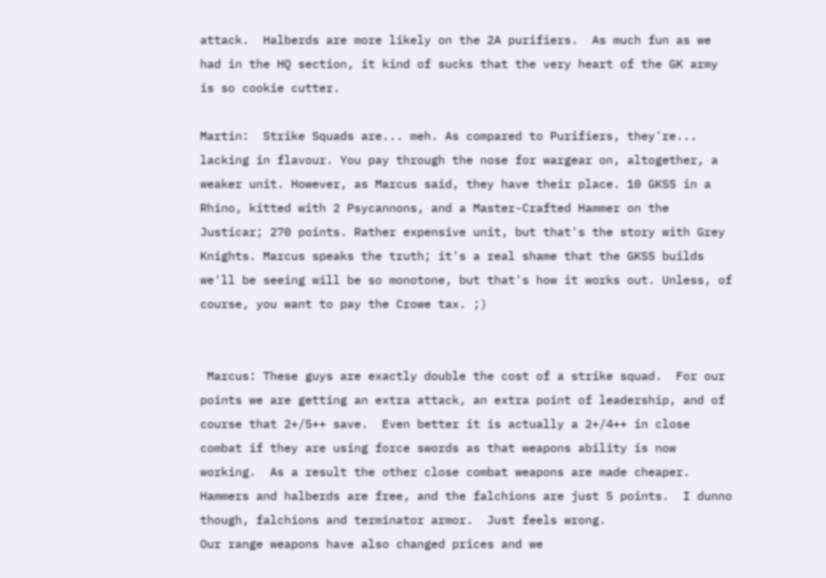attack.  Halberds are more likely on the 2A purifiers.  As much fun as we had in the HQ section, it kind of sucks that the very heart of the GK army is so cookie cutter.

Martin:  Strike Squads are... meh. As compared to Purifiers, they're... lacking in flavour. You pay through the nose for wargear on, altogether, a weaker unit. However, as Marcus said, they have their place. 10 GKSS in a Rhino, kitted with 2 Psycannons, and a Master-Crafted Hammer on the Justicar; 270 points. Rather expensive unit, but that's the story with Grey Knights. Marcus speaks the truth; it's a real shame that the GKSS builds we'll be seeing will be so monotone, but that's how it works out. Unless, of course, you want to pay the Crowe tax. ;)


 Marcus: These guys are exactly double the cost of a strike squad.  For our points we are getting an extra attack, an extra point of leadership, and of course that 2+/5++ save.  Even better it is actually a 2+/4++ in close combat if they are using force swords as that weapons ability is now working.  As a result the other close combat weapons are made cheaper.  Hammers and halberds are free, and the falchions are just 5 points.  I dunno though, falchions and terminator armor.  Just feels wrong.
Our range weapons have also changed prices and we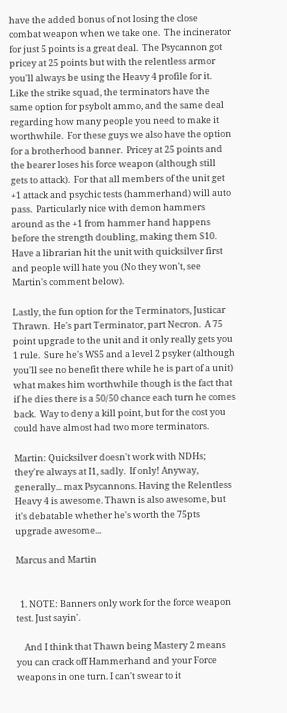have the added bonus of not losing the close combat weapon when we take one.  The incinerator for just 5 points is a great deal.  The Psycannon got pricey at 25 points but with the relentless armor you'll always be using the Heavy 4 profile for it.
Like the strike squad, the terminators have the same option for psybolt ammo, and the same deal regarding how many people you need to make it worthwhile.  For these guys we also have the option for a brotherhood banner.  Pricey at 25 points and the bearer loses his force weapon (although still gets to attack).  For that all members of the unit get +1 attack and psychic tests (hammerhand) will auto pass.  Particularly nice with demon hammers around as the +1 from hammer hand happens before the strength doubling, making them S10.  Have a librarian hit the unit with quicksilver first and people will hate you (No they won't, see Martin's comment below).

Lastly, the fun option for the Terminators, Justicar Thrawn.  He's part Terminator, part Necron.  A 75 point upgrade to the unit and it only really gets you 1 rule.  Sure he's WS5 and a level 2 psyker (although you'll see no benefit there while he is part of a unit) what makes him worthwhile though is the fact that if he dies there is a 50/50 chance each turn he comes back.  Way to deny a kill point, but for the cost you could have almost had two more terminators.

Martin: Quicksilver doesn't work with NDHs; they're always at I1, sadly.  If only! Anyway, generally... max Psycannons. Having the Relentless Heavy 4 is awesome. Thawn is also awesome, but it's debatable whether he's worth the 75pts upgrade awesome...

Marcus and Martin


  1. NOTE: Banners only work for the force weapon test. Just sayin'.

    And I think that Thawn being Mastery 2 means you can crack off Hammerhand and your Force weapons in one turn. I can't swear to it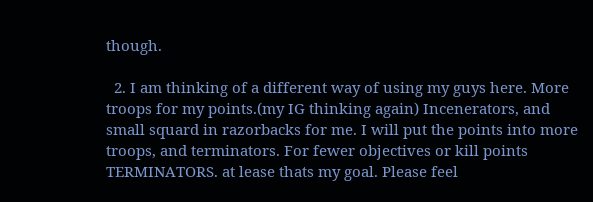though.

  2. I am thinking of a different way of using my guys here. More troops for my points.(my IG thinking again) Incenerators, and small squard in razorbacks for me. I will put the points into more troops, and terminators. For fewer objectives or kill points TERMINATORS. at lease thats my goal. Please feel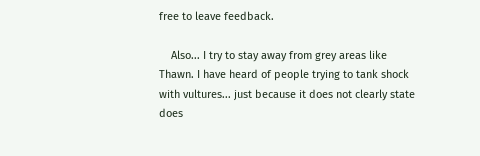free to leave feedback.

    Also... I try to stay away from grey areas like Thawn. I have heard of people trying to tank shock with vultures... just because it does not clearly state does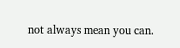not always mean you can.